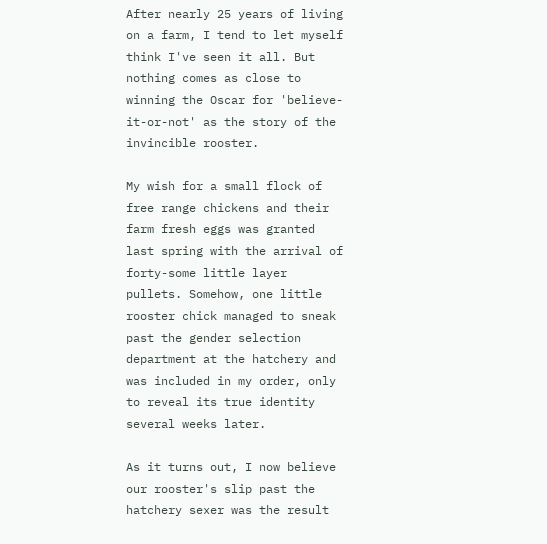After nearly 25 years of living on a farm, I tend to let myself think I've seen it all. But nothing comes as close to winning the Oscar for 'believe-it-or-not' as the story of the invincible rooster.

My wish for a small flock of free range chickens and their farm fresh eggs was granted last spring with the arrival of forty-some little layer pullets. Somehow, one little rooster chick managed to sneak past the gender selection department at the hatchery and was included in my order, only to reveal its true identity several weeks later.

As it turns out, I now believe our rooster's slip past the hatchery sexer was the result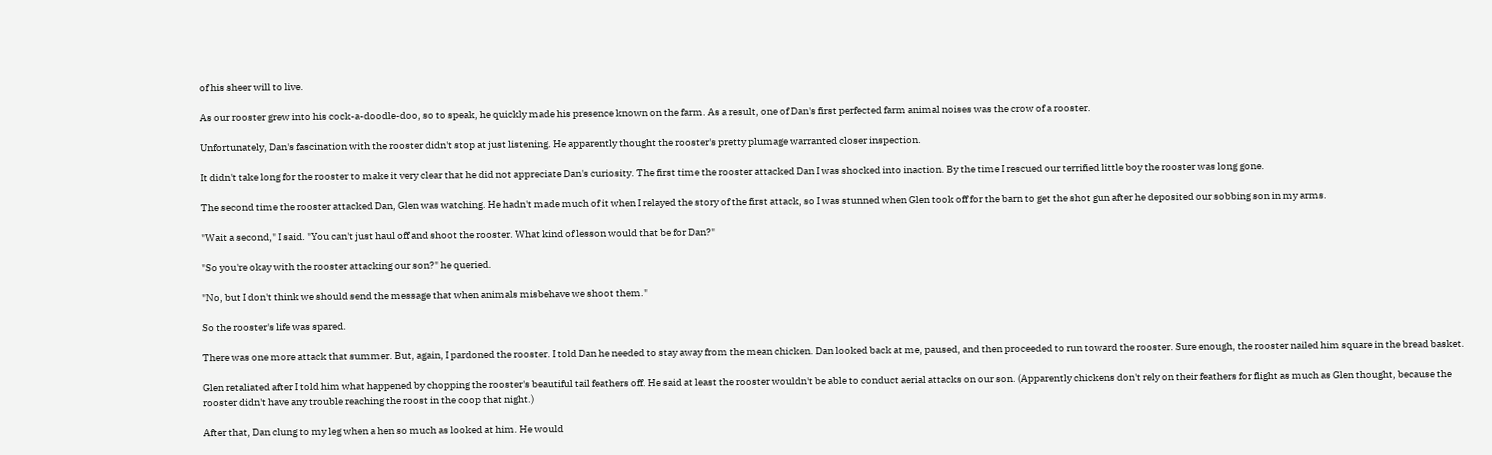of his sheer will to live.

As our rooster grew into his cock-a-doodle-doo, so to speak, he quickly made his presence known on the farm. As a result, one of Dan's first perfected farm animal noises was the crow of a rooster.

Unfortunately, Dan's fascination with the rooster didn't stop at just listening. He apparently thought the rooster's pretty plumage warranted closer inspection.

It didn't take long for the rooster to make it very clear that he did not appreciate Dan's curiosity. The first time the rooster attacked Dan I was shocked into inaction. By the time I rescued our terrified little boy the rooster was long gone.

The second time the rooster attacked Dan, Glen was watching. He hadn't made much of it when I relayed the story of the first attack, so I was stunned when Glen took off for the barn to get the shot gun after he deposited our sobbing son in my arms.

"Wait a second," I said. "You can't just haul off and shoot the rooster. What kind of lesson would that be for Dan?"

"So you're okay with the rooster attacking our son?" he queried.

"No, but I don't think we should send the message that when animals misbehave we shoot them."

So the rooster's life was spared.

There was one more attack that summer. But, again, I pardoned the rooster. I told Dan he needed to stay away from the mean chicken. Dan looked back at me, paused, and then proceeded to run toward the rooster. Sure enough, the rooster nailed him square in the bread basket.

Glen retaliated after I told him what happened by chopping the rooster's beautiful tail feathers off. He said at least the rooster wouldn't be able to conduct aerial attacks on our son. (Apparently chickens don't rely on their feathers for flight as much as Glen thought, because the rooster didn't have any trouble reaching the roost in the coop that night.)

After that, Dan clung to my leg when a hen so much as looked at him. He would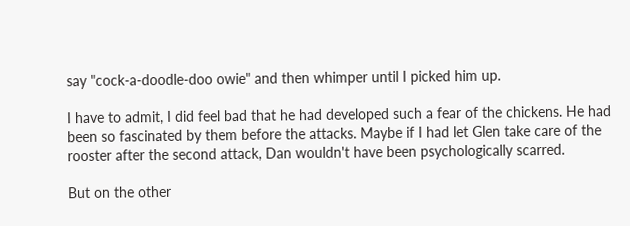say "cock-a-doodle-doo owie" and then whimper until I picked him up.

I have to admit, I did feel bad that he had developed such a fear of the chickens. He had been so fascinated by them before the attacks. Maybe if I had let Glen take care of the rooster after the second attack, Dan wouldn't have been psychologically scarred.

But on the other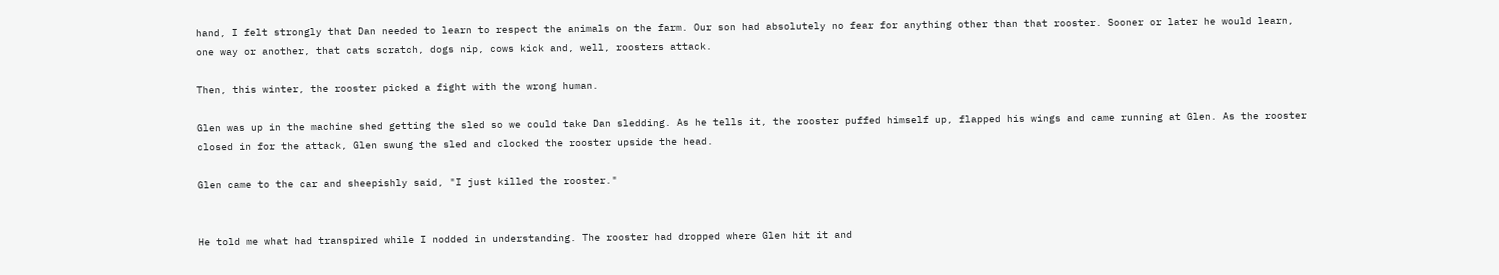hand, I felt strongly that Dan needed to learn to respect the animals on the farm. Our son had absolutely no fear for anything other than that rooster. Sooner or later he would learn, one way or another, that cats scratch, dogs nip, cows kick and, well, roosters attack.

Then, this winter, the rooster picked a fight with the wrong human.

Glen was up in the machine shed getting the sled so we could take Dan sledding. As he tells it, the rooster puffed himself up, flapped his wings and came running at Glen. As the rooster closed in for the attack, Glen swung the sled and clocked the rooster upside the head.

Glen came to the car and sheepishly said, "I just killed the rooster."


He told me what had transpired while I nodded in understanding. The rooster had dropped where Glen hit it and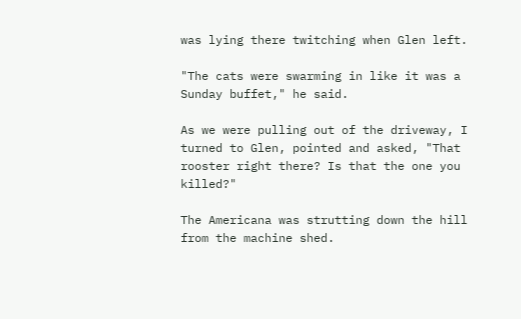was lying there twitching when Glen left.

"The cats were swarming in like it was a Sunday buffet," he said.

As we were pulling out of the driveway, I turned to Glen, pointed and asked, "That rooster right there? Is that the one you killed?"

The Americana was strutting down the hill from the machine shed.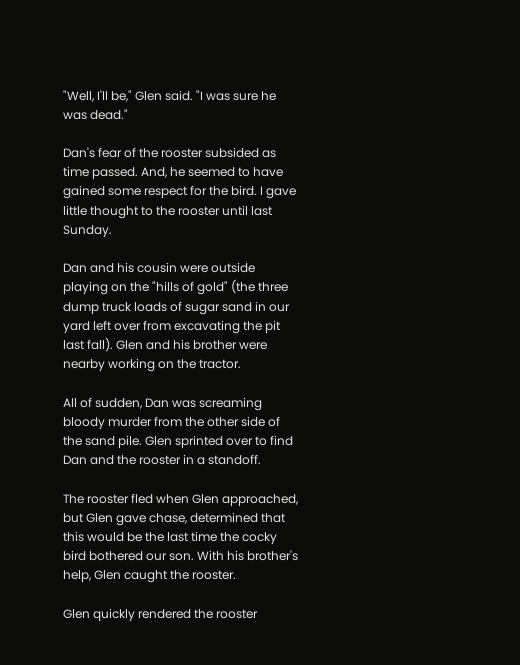"Well, I'll be," Glen said. "I was sure he was dead."

Dan's fear of the rooster subsided as time passed. And, he seemed to have gained some respect for the bird. I gave little thought to the rooster until last Sunday.

Dan and his cousin were outside playing on the "hills of gold" (the three dump truck loads of sugar sand in our yard left over from excavating the pit last fall). Glen and his brother were nearby working on the tractor.

All of sudden, Dan was screaming bloody murder from the other side of the sand pile. Glen sprinted over to find Dan and the rooster in a standoff.

The rooster fled when Glen approached, but Glen gave chase, determined that this would be the last time the cocky bird bothered our son. With his brother's help, Glen caught the rooster.

Glen quickly rendered the rooster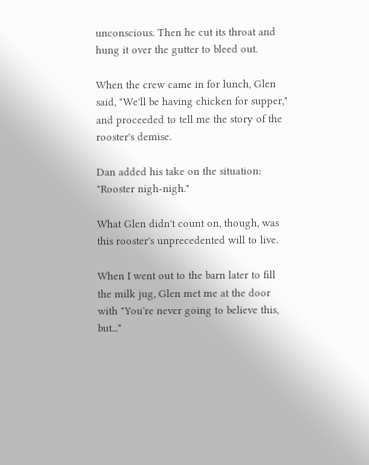unconscious. Then he cut its throat and hung it over the gutter to bleed out.

When the crew came in for lunch, Glen said, "We'll be having chicken for supper," and proceeded to tell me the story of the rooster's demise.

Dan added his take on the situation: "Rooster nigh-nigh."

What Glen didn't count on, though, was this rooster's unprecedented will to live.

When I went out to the barn later to fill the milk jug, Glen met me at the door with "You're never going to believe this, but..."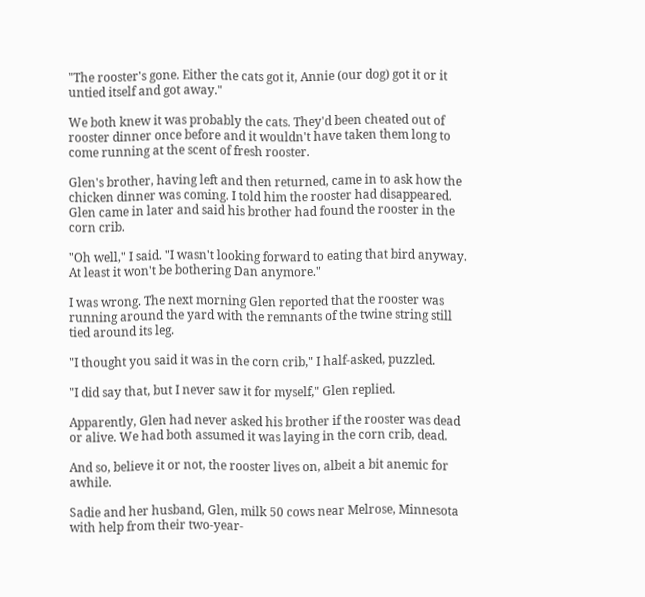"The rooster's gone. Either the cats got it, Annie (our dog) got it or it untied itself and got away."

We both knew it was probably the cats. They'd been cheated out of rooster dinner once before and it wouldn't have taken them long to come running at the scent of fresh rooster.

Glen's brother, having left and then returned, came in to ask how the chicken dinner was coming. I told him the rooster had disappeared. Glen came in later and said his brother had found the rooster in the corn crib.

"Oh well," I said. "I wasn't looking forward to eating that bird anyway. At least it won't be bothering Dan anymore."

I was wrong. The next morning Glen reported that the rooster was running around the yard with the remnants of the twine string still tied around its leg.

"I thought you said it was in the corn crib," I half-asked, puzzled.

"I did say that, but I never saw it for myself," Glen replied.

Apparently, Glen had never asked his brother if the rooster was dead or alive. We had both assumed it was laying in the corn crib, dead.

And so, believe it or not, the rooster lives on, albeit a bit anemic for awhile.

Sadie and her husband, Glen, milk 50 cows near Melrose, Minnesota with help from their two-year-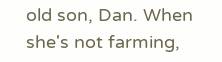old son, Dan. When she's not farming,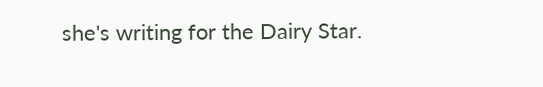she's writing for the Dairy Star.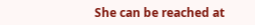She can be reached at